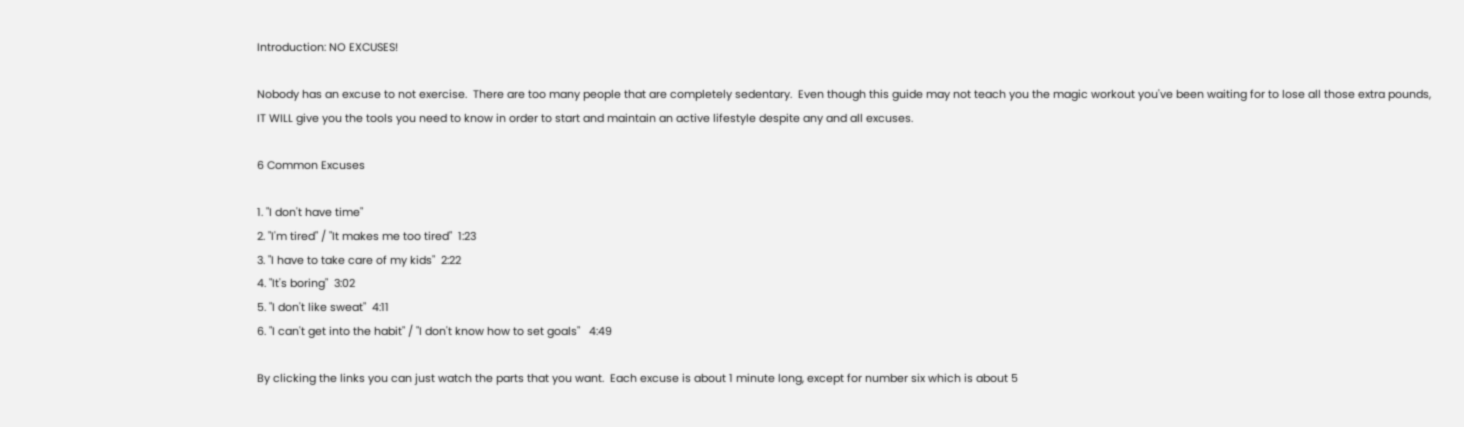Introduction: NO EXCUSES!

Nobody has an excuse to not exercise.  There are too many people that are completely sedentary.  Even though this guide may not teach you the magic workout you've been waiting for to lose all those extra pounds, IT WILL give you the tools you need to know in order to start and maintain an active lifestyle despite any and all excuses.

6 Common Excuses

1. "I don't have time"
2. "I'm tired" / "It makes me too tired"  1:23
3. "I have to take care of my kids"  2:22
4. "It's boring"  3:02
5. "I don't like sweat"  4:11
6. "I can't get into the habit" / "I don't know how to set goals"   4:49

By clicking the links you can just watch the parts that you want.  Each excuse is about 1 minute long, except for number six which is about 5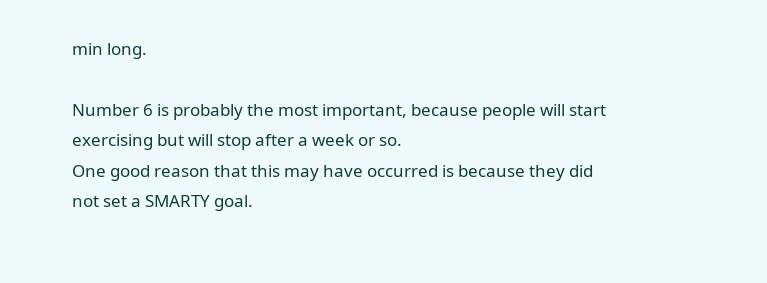min long.

Number 6 is probably the most important, because people will start exercising but will stop after a week or so.
One good reason that this may have occurred is because they did not set a SMARTY goal.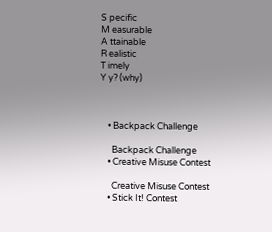S pecific
M easurable
A ttainable
R ealistic
T imely
Y y? (why)



    • Backpack Challenge

      Backpack Challenge
    • Creative Misuse Contest

      Creative Misuse Contest
    • Stick It! Contest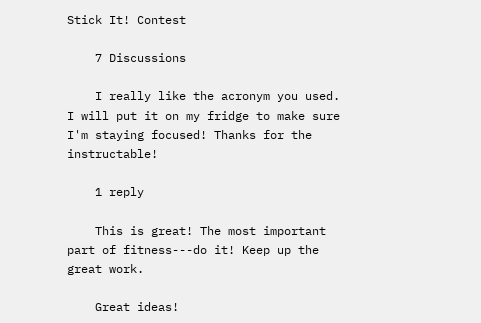Stick It! Contest

    7 Discussions

    I really like the acronym you used. I will put it on my fridge to make sure I'm staying focused! Thanks for the instructable!

    1 reply

    This is great! The most important part of fitness---do it! Keep up the great work.

    Great ideas!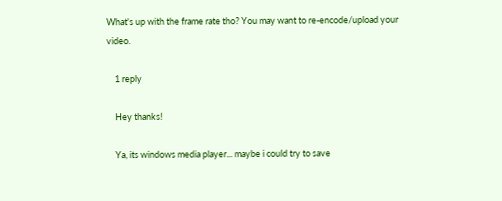What's up with the frame rate tho? You may want to re-encode/upload your video.

    1 reply

    Hey thanks!

    Ya, its windows media player... maybe i could try to save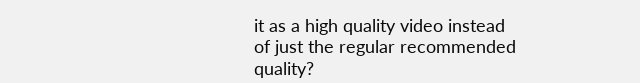it as a high quality video instead of just the regular recommended quality?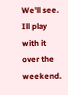We'll see. Ill play with it over the weekend.